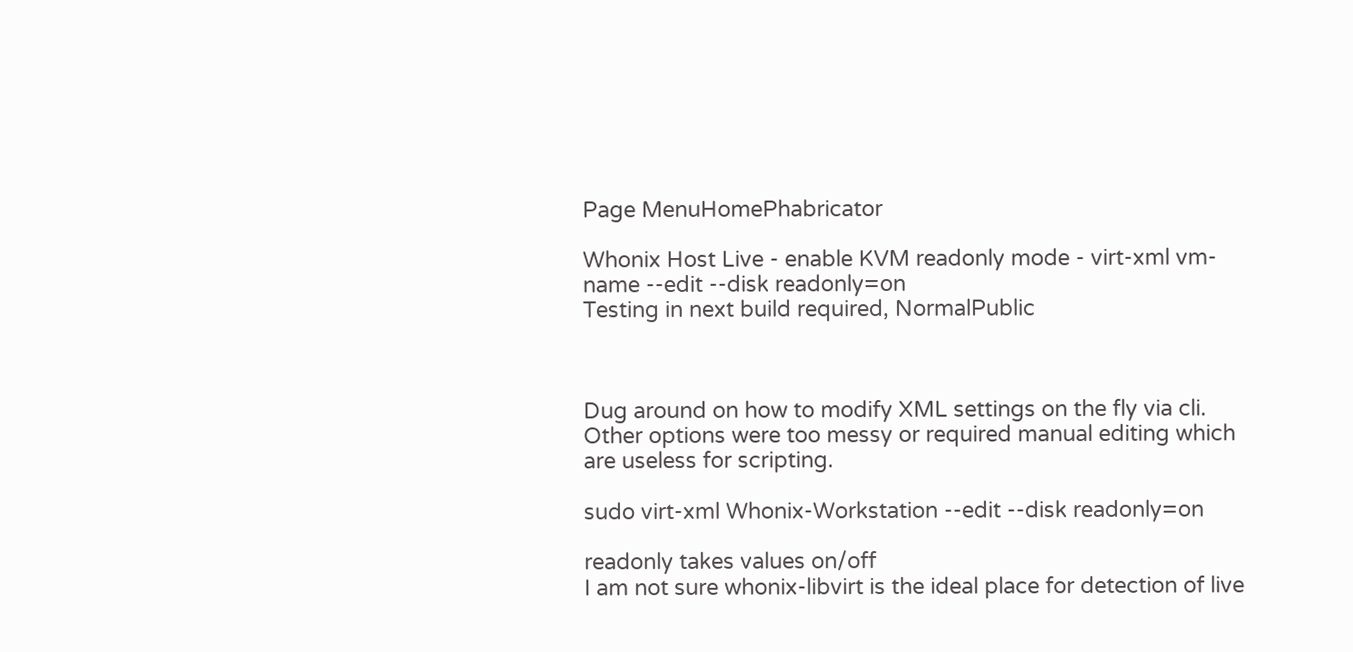Page MenuHomePhabricator

Whonix Host Live - enable KVM readonly mode - virt-xml vm-name --edit --disk readonly=on
Testing in next build required, NormalPublic



Dug around on how to modify XML settings on the fly via cli. Other options were too messy or required manual editing which are useless for scripting.

sudo virt-xml Whonix-Workstation --edit --disk readonly=on

readonly takes values on/off
I am not sure whonix-libvirt is the ideal place for detection of live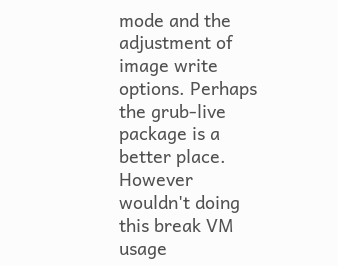mode and the adjustment of image write options. Perhaps the grub-live package is a better place.
However wouldn't doing this break VM usage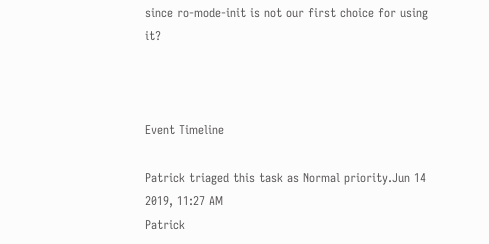since ro-mode-init is not our first choice for using it?



Event Timeline

Patrick triaged this task as Normal priority.Jun 14 2019, 11:27 AM
Patrick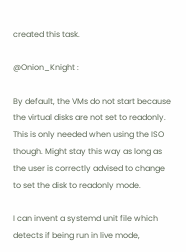created this task.

@Onion_Knight :

By default, the VMs do not start because the virtual disks are not set to readonly. This is only needed when using the ISO though. Might stay this way as long as the user is correctly advised to change to set the disk to readonly mode.

I can invent a systemd unit file which detects if being run in live mode,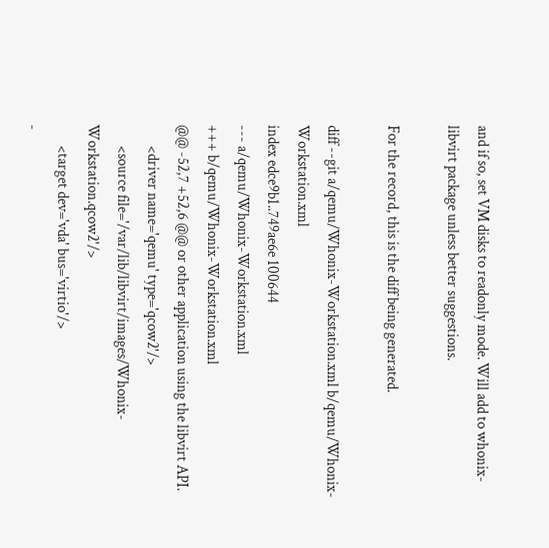and if so, set VM disks to readonly mode. Will add to whonix-libvirt package unless better suggestions.

For the record, this is the diff being generated.

diff --git a/qemu/Whonix-Workstation.xml b/qemu/Whonix-Workstation.xml
index edce9b1..749ae6e 100644
--- a/qemu/Whonix-Workstation.xml
+++ b/qemu/Whonix-Workstation.xml
@@ -52,7 +52,6 @@ or other application using the libvirt API.
       <driver name='qemu' type='qcow2'/>
       <source file='/var/lib/libvirt/images/Whonix-Workstation.qcow2'/>
       <target dev='vda' bus='virtio'/>
-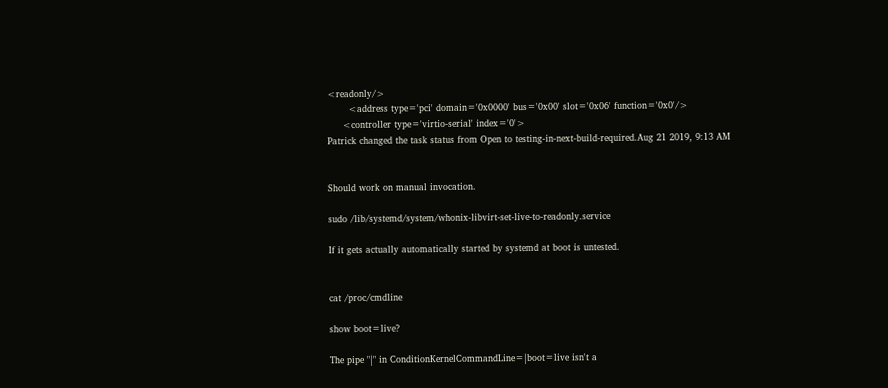<readonly/>
       <address type='pci' domain='0x0000' bus='0x00' slot='0x06' function='0x0'/>
     <controller type='virtio-serial' index='0'>
Patrick changed the task status from Open to testing-in-next-build-required.Aug 21 2019, 9:13 AM


Should work on manual invocation.

sudo /lib/systemd/system/whonix-libvirt-set-live-to-readonly.service

If it gets actually automatically started by systemd at boot is untested.


cat /proc/cmdline

show boot=live?

The pipe "|" in ConditionKernelCommandLine=|boot=live isn't a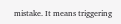mistake. It means triggering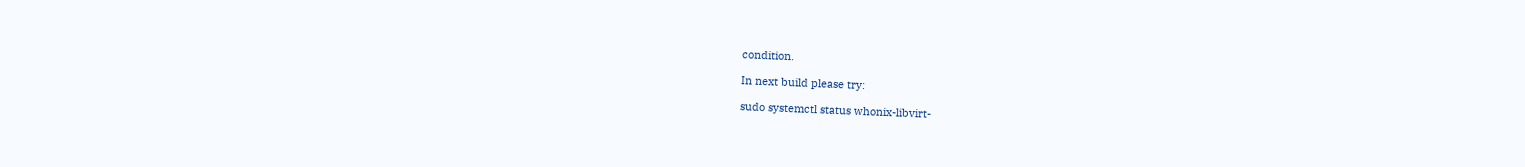condition.

In next build please try:

sudo systemctl status whonix-libvirt-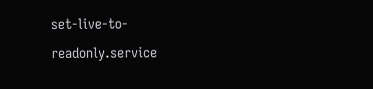set-live-to-readonly.service